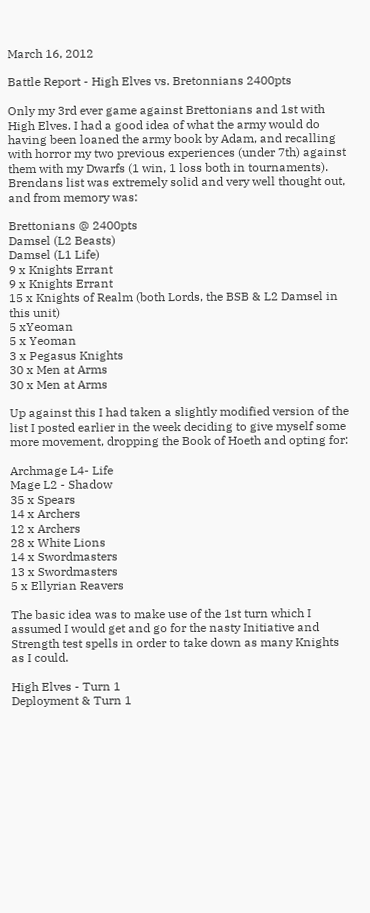March 16, 2012

Battle Report - High Elves vs. Bretonnians 2400pts

Only my 3rd ever game against Brettonians and 1st with High Elves. I had a good idea of what the army would do having been loaned the army book by Adam, and recalling with horror my two previous experiences (under 7th) against them with my Dwarfs (1 win, 1 loss both in tournaments).  Brendans list was extremely solid and very well thought out, and from memory was:

Brettonians @ 2400pts
Damsel (L2 Beasts)
Damsel (L1 Life)
9 x Knights Errant
9 x Knights Errant
15 x Knights of Realm (both Lords, the BSB & L2 Damsel in this unit)
5 xYeoman
5 x Yeoman
3 x Pegasus Knights
30 x Men at Arms
30 x Men at Arms

Up against this I had taken a slightly modified version of the list I posted earlier in the week deciding to give myself some more movement, dropping the Book of Hoeth and opting for:

Archmage L4- Life
Mage L2 - Shadow
35 x Spears
14 x Archers
12 x Archers
28 x White Lions
14 x Swordmasters
13 x Swordmasters
5 x Ellyrian Reavers

The basic idea was to make use of the 1st turn which I assumed I would get and go for the nasty Initiative and Strength test spells in order to take down as many Knights as I could.

High Elves - Turn 1
Deployment & Turn 1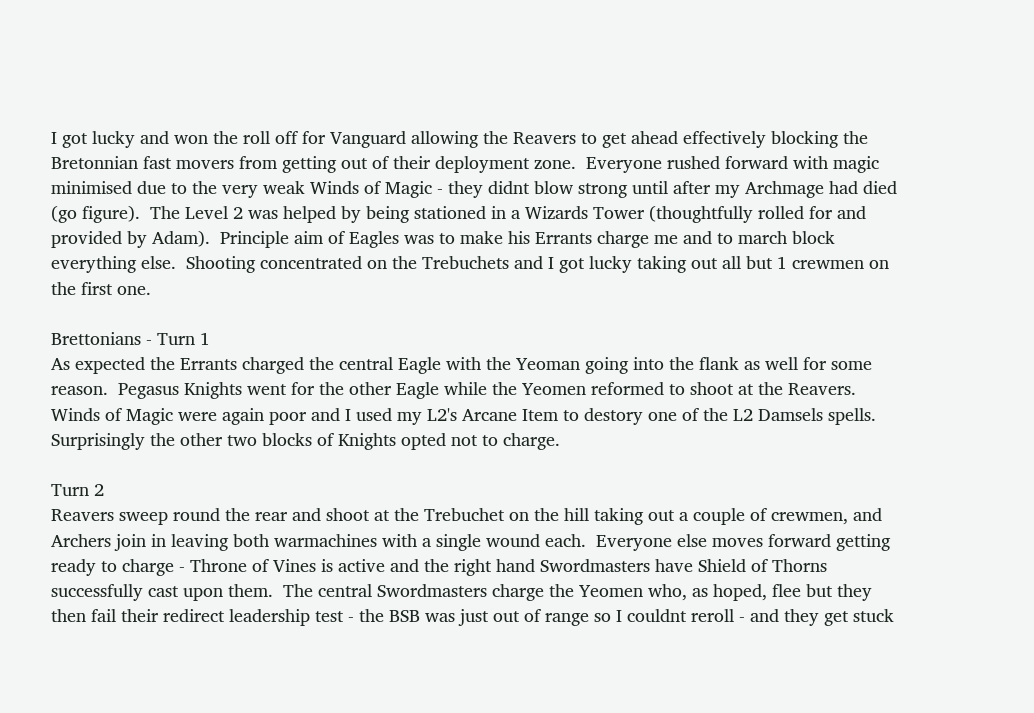I got lucky and won the roll off for Vanguard allowing the Reavers to get ahead effectively blocking the Bretonnian fast movers from getting out of their deployment zone.  Everyone rushed forward with magic minimised due to the very weak Winds of Magic - they didnt blow strong until after my Archmage had died (go figure).  The Level 2 was helped by being stationed in a Wizards Tower (thoughtfully rolled for and provided by Adam).  Principle aim of Eagles was to make his Errants charge me and to march block everything else.  Shooting concentrated on the Trebuchets and I got lucky taking out all but 1 crewmen on the first one.

Brettonians - Turn 1
As expected the Errants charged the central Eagle with the Yeoman going into the flank as well for some reason.  Pegasus Knights went for the other Eagle while the Yeomen reformed to shoot at the Reavers.  Winds of Magic were again poor and I used my L2's Arcane Item to destory one of the L2 Damsels spells.  Surprisingly the other two blocks of Knights opted not to charge.

Turn 2
Reavers sweep round the rear and shoot at the Trebuchet on the hill taking out a couple of crewmen, and Archers join in leaving both warmachines with a single wound each.  Everyone else moves forward getting ready to charge - Throne of Vines is active and the right hand Swordmasters have Shield of Thorns successfully cast upon them.  The central Swordmasters charge the Yeomen who, as hoped, flee but they then fail their redirect leadership test - the BSB was just out of range so I couldnt reroll - and they get stuck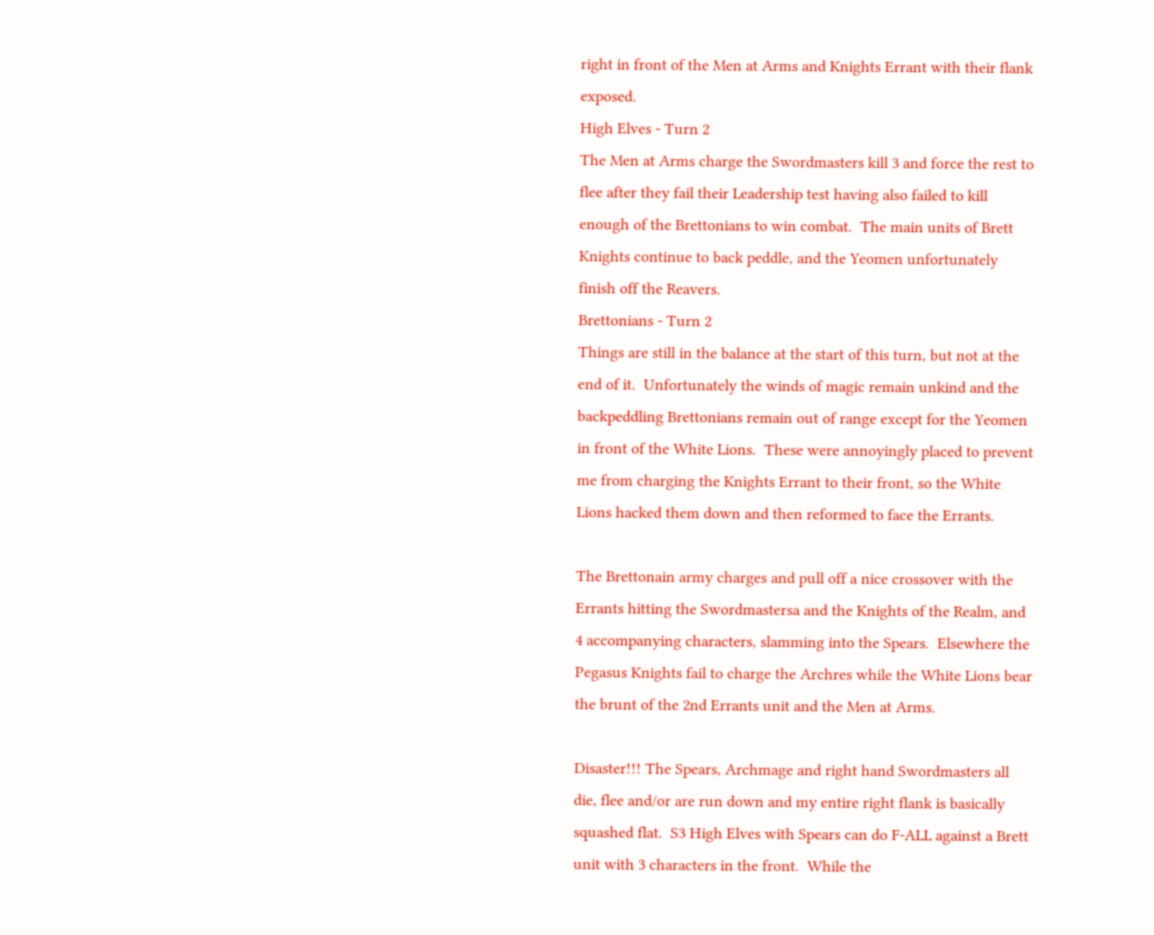right in front of the Men at Arms and Knights Errant with their flank exposed.
High Elves - Turn 2
The Men at Arms charge the Swordmasters kill 3 and force the rest to flee after they fail their Leadership test having also failed to kill enough of the Brettonians to win combat.  The main units of Brett Knights continue to back peddle, and the Yeomen unfortunately finish off the Reavers.
Brettonians - Turn 2
Things are still in the balance at the start of this turn, but not at the end of it.  Unfortunately the winds of magic remain unkind and the backpeddling Brettonians remain out of range except for the Yeomen in front of the White Lions.  These were annoyingly placed to prevent me from charging the Knights Errant to their front, so the White Lions hacked them down and then reformed to face the Errants.

The Brettonain army charges and pull off a nice crossover with the Errants hitting the Swordmastersa and the Knights of the Realm, and 4 accompanying characters, slamming into the Spears.  Elsewhere the Pegasus Knights fail to charge the Archres while the White Lions bear the brunt of the 2nd Errants unit and the Men at Arms.

Disaster!!! The Spears, Archmage and right hand Swordmasters all die, flee and/or are run down and my entire right flank is basically squashed flat.  S3 High Elves with Spears can do F-ALL against a Brett unit with 3 characters in the front.  While the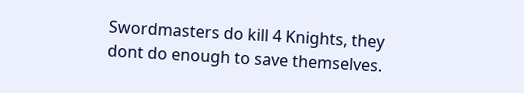Swordmasters do kill 4 Knights, they dont do enough to save themselves.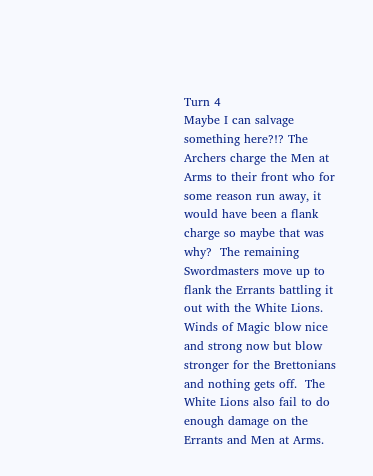Turn 4
Maybe I can salvage something here?!? The Archers charge the Men at Arms to their front who for some reason run away, it would have been a flank charge so maybe that was why?  The remaining Swordmasters move up to flank the Errants battling it out with the White Lions.  Winds of Magic blow nice and strong now but blow stronger for the Brettonians and nothing gets off.  The White Lions also fail to do enough damage on the Errants and Men at Arms.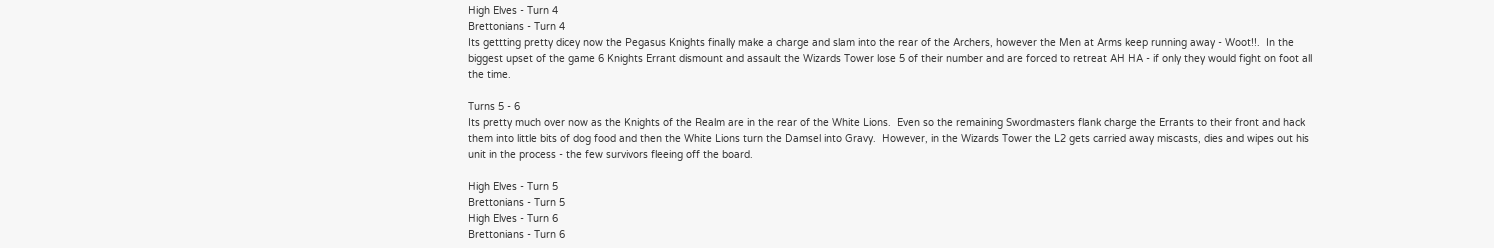High Elves - Turn 4
Brettonians - Turn 4
Its gettting pretty dicey now the Pegasus Knights finally make a charge and slam into the rear of the Archers, however the Men at Arms keep running away - Woot!!.  In the biggest upset of the game 6 Knights Errant dismount and assault the Wizards Tower lose 5 of their number and are forced to retreat AH HA - if only they would fight on foot all the time.

Turns 5 - 6
Its pretty much over now as the Knights of the Realm are in the rear of the White Lions.  Even so the remaining Swordmasters flank charge the Errants to their front and hack them into little bits of dog food and then the White Lions turn the Damsel into Gravy.  However, in the Wizards Tower the L2 gets carried away miscasts, dies and wipes out his unit in the process - the few survivors fleeing off the board.

High Elves - Turn 5
Brettonians - Turn 5
High Elves - Turn 6
Brettonians - Turn 6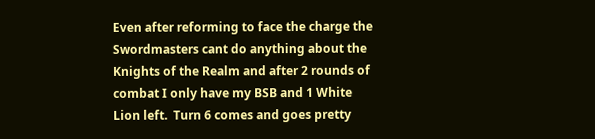Even after reforming to face the charge the Swordmasters cant do anything about the Knights of the Realm and after 2 rounds of combat I only have my BSB and 1 White Lion left.  Turn 6 comes and goes pretty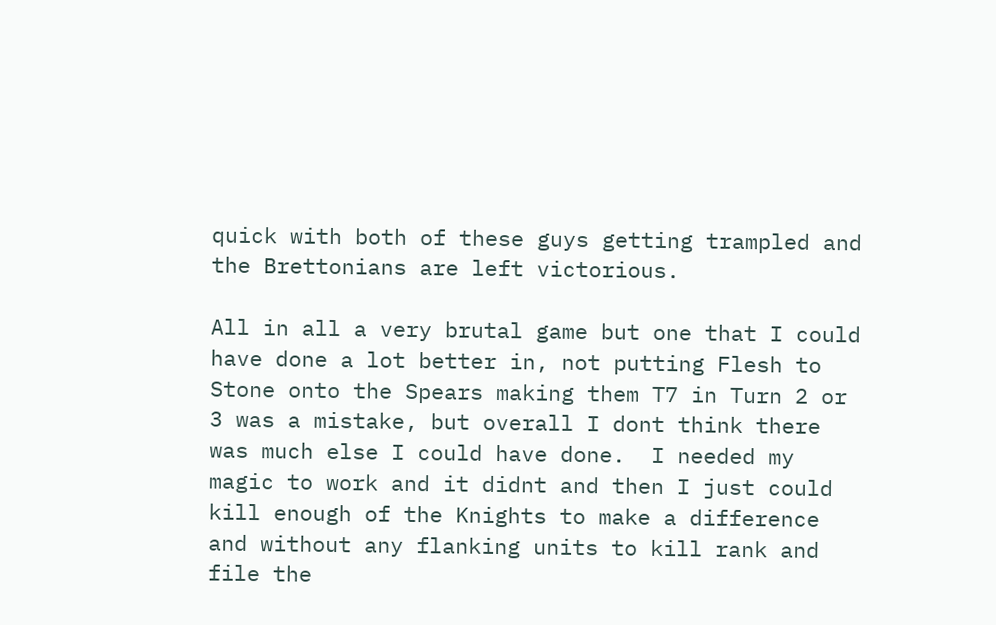quick with both of these guys getting trampled and the Brettonians are left victorious.

All in all a very brutal game but one that I could have done a lot better in, not putting Flesh to Stone onto the Spears making them T7 in Turn 2 or 3 was a mistake, but overall I dont think there was much else I could have done.  I needed my magic to work and it didnt and then I just could kill enough of the Knights to make a difference and without any flanking units to kill rank and file the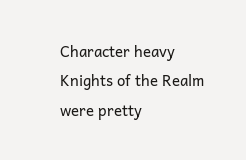Character heavy Knights of the Realm were pretty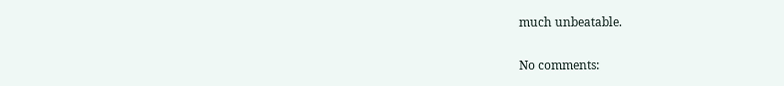much unbeatable.

No comments: